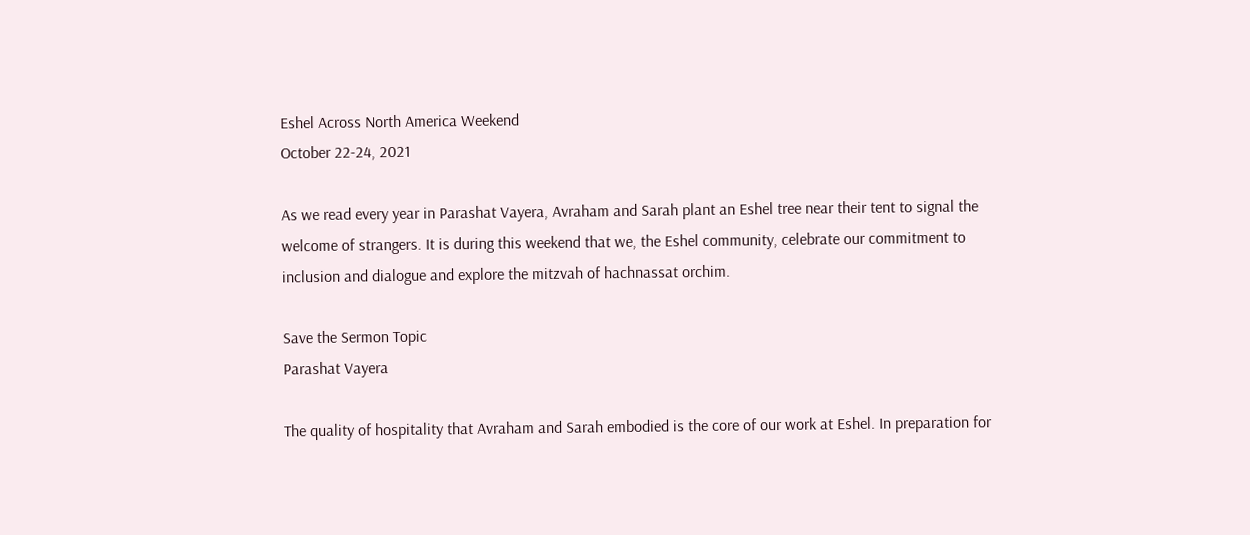Eshel Across North America Weekend
October 22-24, 2021

As we read every year in Parashat Vayera, Avraham and Sarah plant an Eshel tree near their tent to signal the welcome of strangers. It is during this weekend that we, the Eshel community, celebrate our commitment to inclusion and dialogue and explore the mitzvah of hachnassat orchim.

Save the Sermon Topic
Parashat Vayera

The quality of hospitality that Avraham and Sarah embodied is the core of our work at Eshel. In preparation for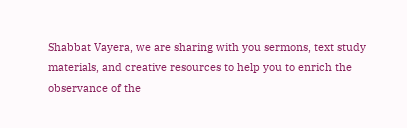Shabbat Vayera, we are sharing with you sermons, text study materials, and creative resources to help you to enrich the observance of the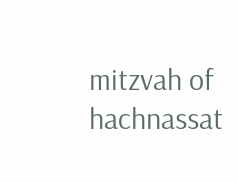mitzvah of hachnassat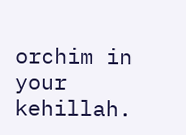orchim in your kehillah.